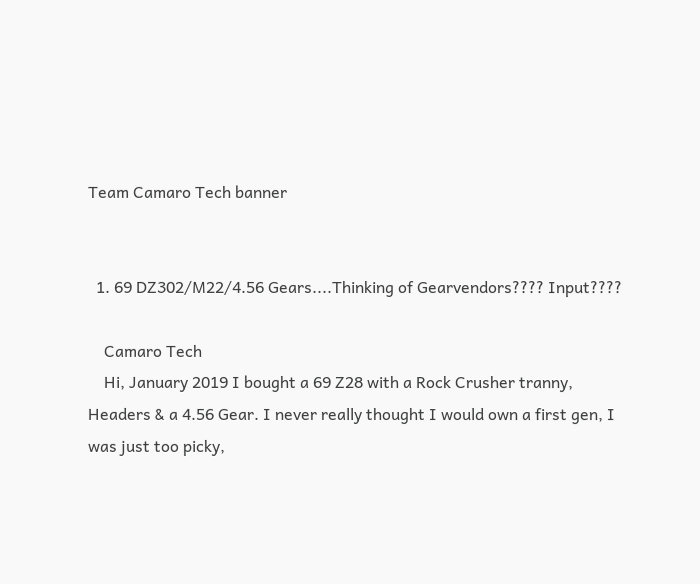Team Camaro Tech banner


  1. 69 DZ302/M22/4.56 Gears....Thinking of Gearvendors???? Input????

    Camaro Tech
    Hi, January 2019 I bought a 69 Z28 with a Rock Crusher tranny, Headers & a 4.56 Gear. I never really thought I would own a first gen, I was just too picky,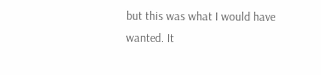but this was what I would have wanted. It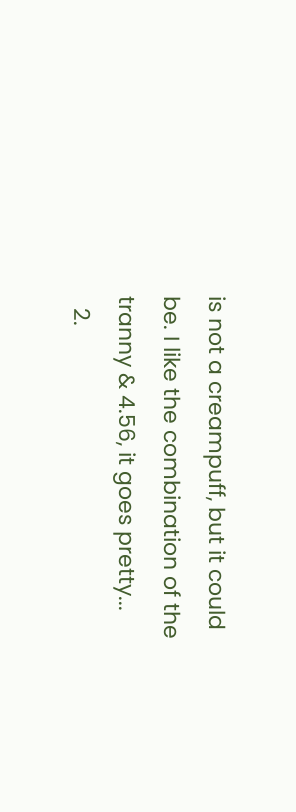is not a creampuff, but it could be. I like the combination of the tranny & 4.56, it goes pretty...
  2.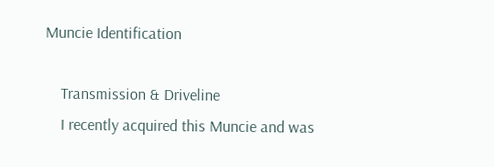Muncie Identification

    Transmission & Driveline
    I recently acquired this Muncie and was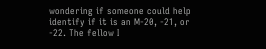wondering if someone could help identify if it is an M-20, -21, or -22. The fellow I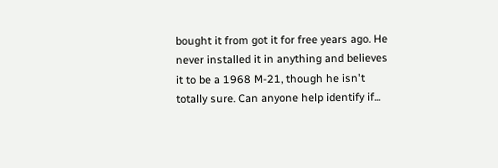bought it from got it for free years ago. He never installed it in anything and believes it to be a 1968 M-21, though he isn't totally sure. Can anyone help identify if...